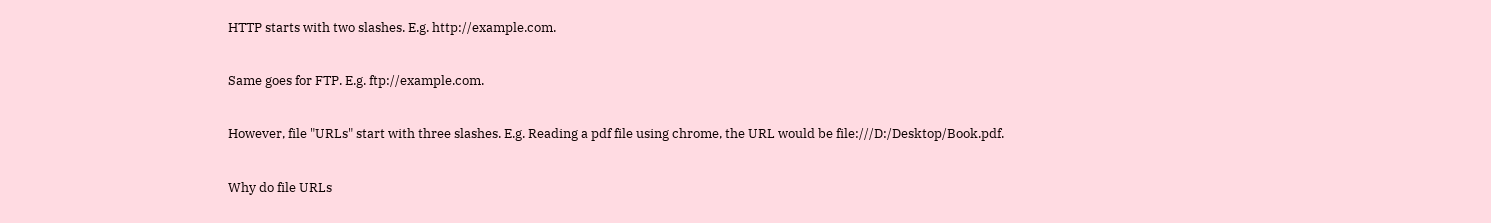HTTP starts with two slashes. E.g. http://example.com.

Same goes for FTP. E.g. ftp://example.com.

However, file "URLs" start with three slashes. E.g. Reading a pdf file using chrome, the URL would be file:///D:/Desktop/Book.pdf.

Why do file URLs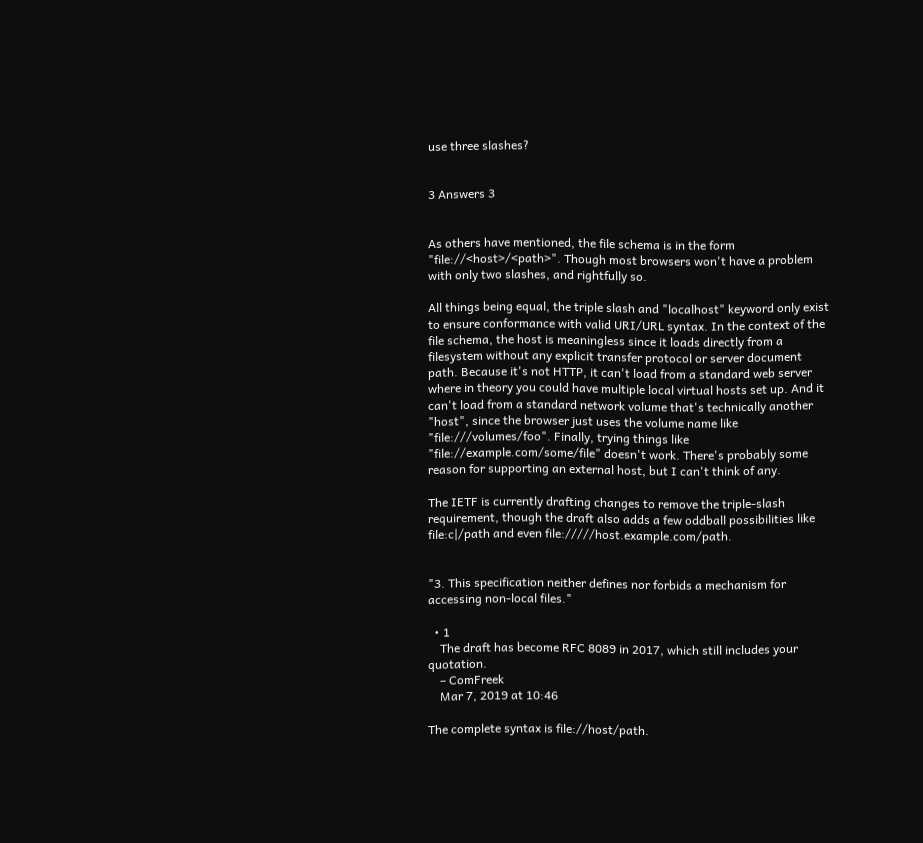use three slashes?


3 Answers 3


As others have mentioned, the file schema is in the form "file://<host>/<path>". Though most browsers won't have a problem with only two slashes, and rightfully so.

All things being equal, the triple slash and "localhost" keyword only exist to ensure conformance with valid URI/URL syntax. In the context of the file schema, the host is meaningless since it loads directly from a filesystem without any explicit transfer protocol or server document path. Because it's not HTTP, it can't load from a standard web server where in theory you could have multiple local virtual hosts set up. And it can't load from a standard network volume that's technically another "host", since the browser just uses the volume name like "file:///volumes/foo". Finally, trying things like "file://example.com/some/file" doesn't work. There's probably some reason for supporting an external host, but I can't think of any.

The IETF is currently drafting changes to remove the triple-slash requirement, though the draft also adds a few oddball possibilities like file:c|/path and even file://///host.example.com/path.


"3. This specification neither defines nor forbids a mechanism for accessing non-local files."

  • 1
    The draft has become RFC 8089 in 2017, which still includes your quotation.
    – ComFreek
    Mar 7, 2019 at 10:46

The complete syntax is file://host/path.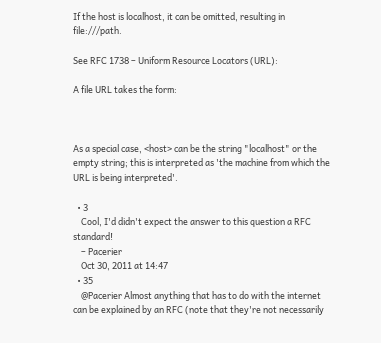If the host is localhost, it can be omitted, resulting in file:///path.

See RFC 1738 – Uniform Resource Locators (URL):

A file URL takes the form:



As a special case, <host> can be the string "localhost" or the empty string; this is interpreted as 'the machine from which the URL is being interpreted'.

  • 3
    Cool, I'd didn't expect the answer to this question a RFC standard!
    – Pacerier
    Oct 30, 2011 at 14:47
  • 35
    @Pacerier Almost anything that has to do with the internet can be explained by an RFC (note that they're not necessarily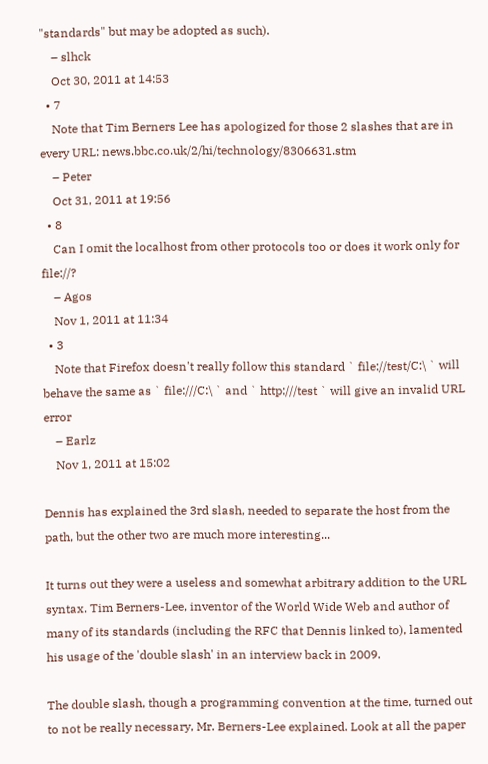"standards" but may be adopted as such).
    – slhck
    Oct 30, 2011 at 14:53
  • 7
    Note that Tim Berners Lee has apologized for those 2 slashes that are in every URL: news.bbc.co.uk/2/hi/technology/8306631.stm
    – Peter
    Oct 31, 2011 at 19:56
  • 8
    Can I omit the localhost from other protocols too or does it work only for file://?
    – Agos
    Nov 1, 2011 at 11:34
  • 3
    Note that Firefox doesn't really follow this standard ` file://test/C:\ ` will behave the same as ` file:///C:\ ` and ` http:///test ` will give an invalid URL error
    – Earlz
    Nov 1, 2011 at 15:02

Dennis has explained the 3rd slash, needed to separate the host from the path, but the other two are much more interesting...

It turns out they were a useless and somewhat arbitrary addition to the URL syntax. Tim Berners-Lee, inventor of the World Wide Web and author of many of its standards (including the RFC that Dennis linked to), lamented his usage of the 'double slash' in an interview back in 2009.

The double slash, though a programming convention at the time, turned out to not be really necessary, Mr. Berners-Lee explained. Look at all the paper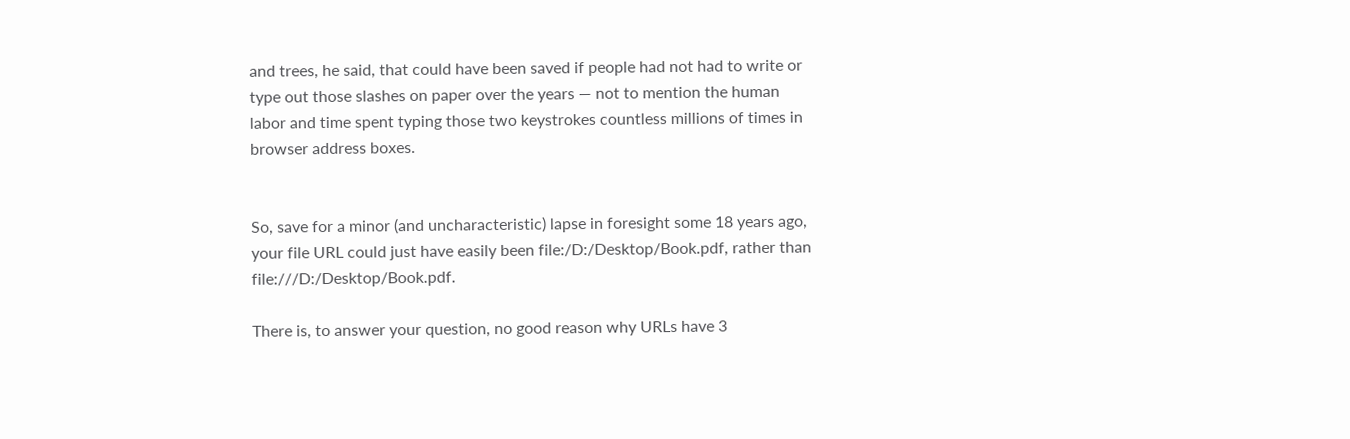and trees, he said, that could have been saved if people had not had to write or type out those slashes on paper over the years — not to mention the human labor and time spent typing those two keystrokes countless millions of times in browser address boxes.


So, save for a minor (and uncharacteristic) lapse in foresight some 18 years ago, your file URL could just have easily been file:/D:/Desktop/Book.pdf, rather than file:///D:/Desktop/Book.pdf.

There is, to answer your question, no good reason why URLs have 3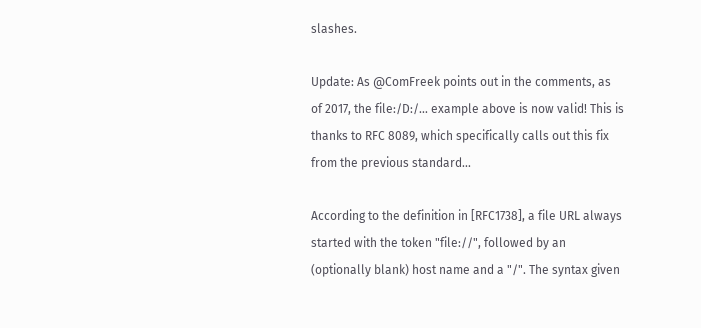slashes.

Update: As @ComFreek points out in the comments, as of 2017, the file:/D:/... example above is now valid! This is thanks to RFC 8089, which specifically calls out this fix from the previous standard...

According to the definition in [RFC1738], a file URL always started with the token "file://", followed by an (optionally blank) host name and a "/". The syntax given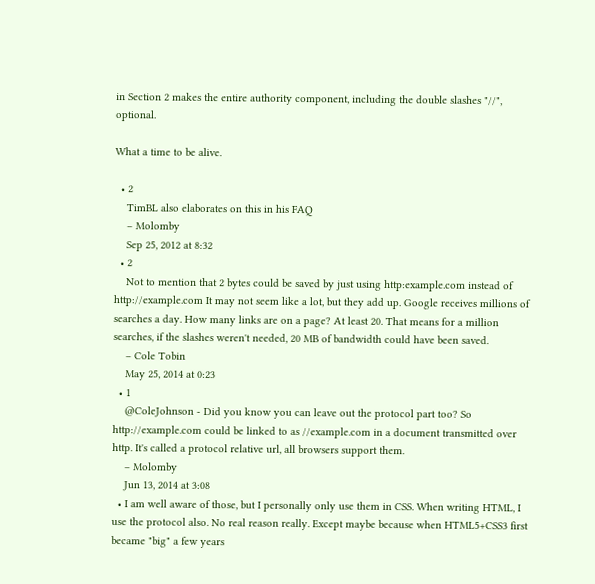in Section 2 makes the entire authority component, including the double slashes "//", optional.

What a time to be alive.

  • 2
    TimBL also elaborates on this in his FAQ
    – Molomby
    Sep 25, 2012 at 8:32
  • 2
    Not to mention that 2 bytes could be saved by just using http:example.com instead of http://example.com It may not seem like a lot, but they add up. Google receives millions of searches a day. How many links are on a page? At least 20. That means for a million searches, if the slashes weren't needed, 20 MB of bandwidth could have been saved.
    – Cole Tobin
    May 25, 2014 at 0:23
  • 1
    @ColeJohnson - Did you know you can leave out the protocol part too? So http://example.com could be linked to as //example.com in a document transmitted over http. It's called a protocol relative url, all browsers support them.
    – Molomby
    Jun 13, 2014 at 3:08
  • I am well aware of those, but I personally only use them in CSS. When writing HTML, I use the protocol also. No real reason really. Except maybe because when HTML5+CSS3 first became "big" a few years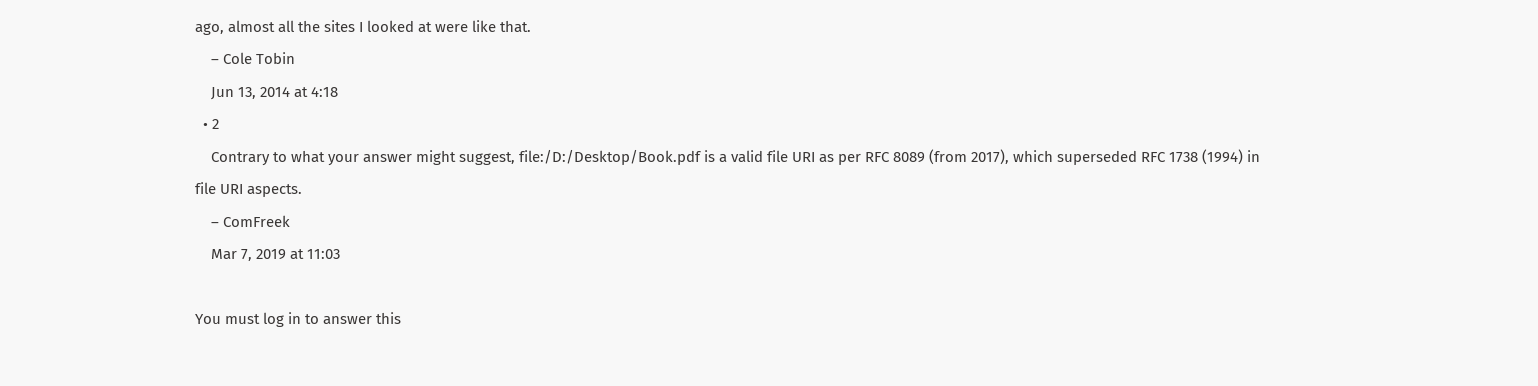ago, almost all the sites I looked at were like that.
    – Cole Tobin
    Jun 13, 2014 at 4:18
  • 2
    Contrary to what your answer might suggest, file:/D:/Desktop/Book.pdf is a valid file URI as per RFC 8089 (from 2017), which superseded RFC 1738 (1994) in file URI aspects.
    – ComFreek
    Mar 7, 2019 at 11:03

You must log in to answer this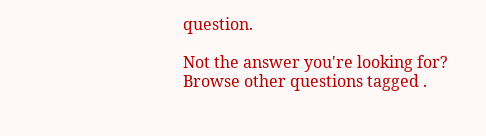question.

Not the answer you're looking for? Browse other questions tagged .